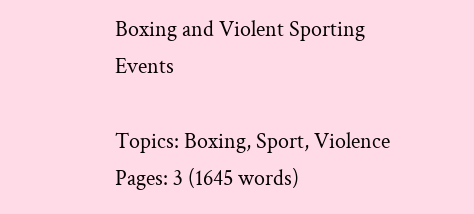Boxing and Violent Sporting Events

Topics: Boxing, Sport, Violence Pages: 3 (1645 words)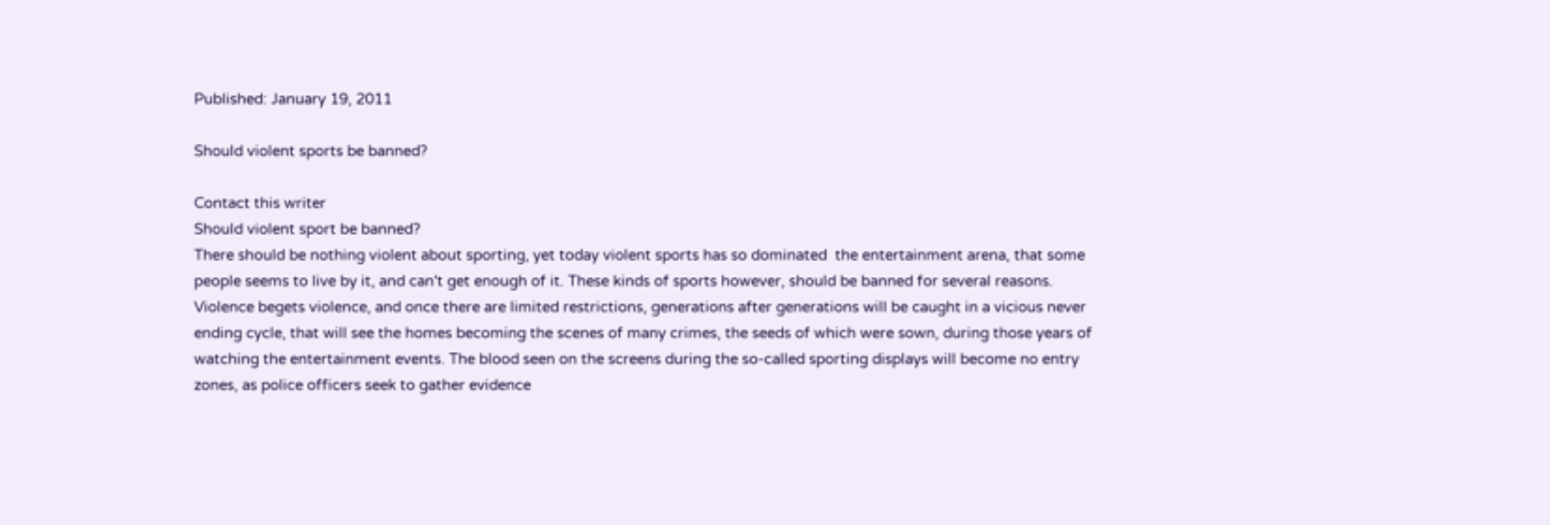Published: January 19, 2011

Should violent sports be banned?

Contact this writer
Should violent sport be banned?
There should be nothing violent about sporting, yet today violent sports has so dominated  the entertainment arena, that some people seems to live by it, and can't get enough of it. These kinds of sports however, should be banned for several reasons.  Violence begets violence, and once there are limited restrictions, generations after generations will be caught in a vicious never ending cycle, that will see the homes becoming the scenes of many crimes, the seeds of which were sown, during those years of watching the entertainment events. The blood seen on the screens during the so-called sporting displays will become no entry zones, as police officers seek to gather evidence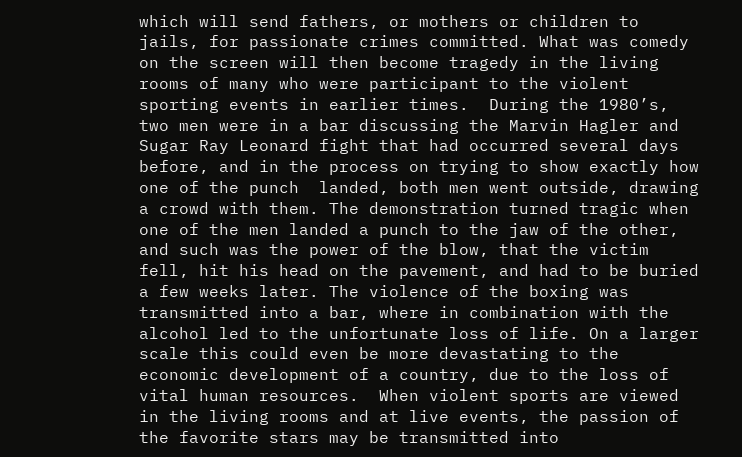which will send fathers, or mothers or children to jails, for passionate crimes committed. What was comedy on the screen will then become tragedy in the living rooms of many who were participant to the violent sporting events in earlier times.  During the 1980’s, two men were in a bar discussing the Marvin Hagler and Sugar Ray Leonard fight that had occurred several days before, and in the process on trying to show exactly how one of the punch  landed, both men went outside, drawing a crowd with them. The demonstration turned tragic when one of the men landed a punch to the jaw of the other, and such was the power of the blow, that the victim fell, hit his head on the pavement, and had to be buried a few weeks later. The violence of the boxing was transmitted into a bar, where in combination with the alcohol led to the unfortunate loss of life. On a larger scale this could even be more devastating to the economic development of a country, due to the loss of vital human resources.  When violent sports are viewed in the living rooms and at live events, the passion of the favorite stars may be transmitted into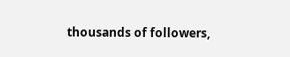thousands of followers,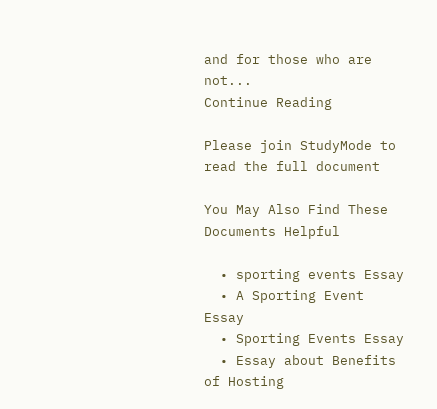and for those who are not...
Continue Reading

Please join StudyMode to read the full document

You May Also Find These Documents Helpful

  • sporting events Essay
  • A Sporting Event Essay
  • Sporting Events Essay
  • Essay about Benefits of Hosting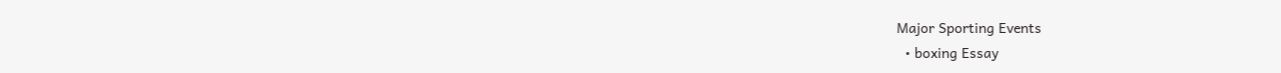Major Sporting Events
  • boxing Essay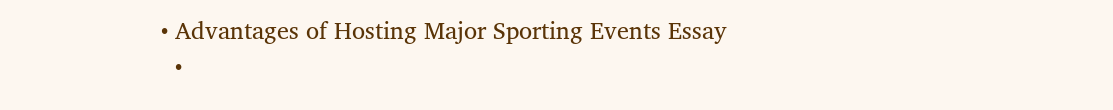• Advantages of Hosting Major Sporting Events Essay
  •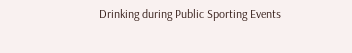Drinking during Public Sporting Events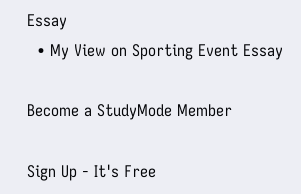Essay
  • My View on Sporting Event Essay

Become a StudyMode Member

Sign Up - It's Free